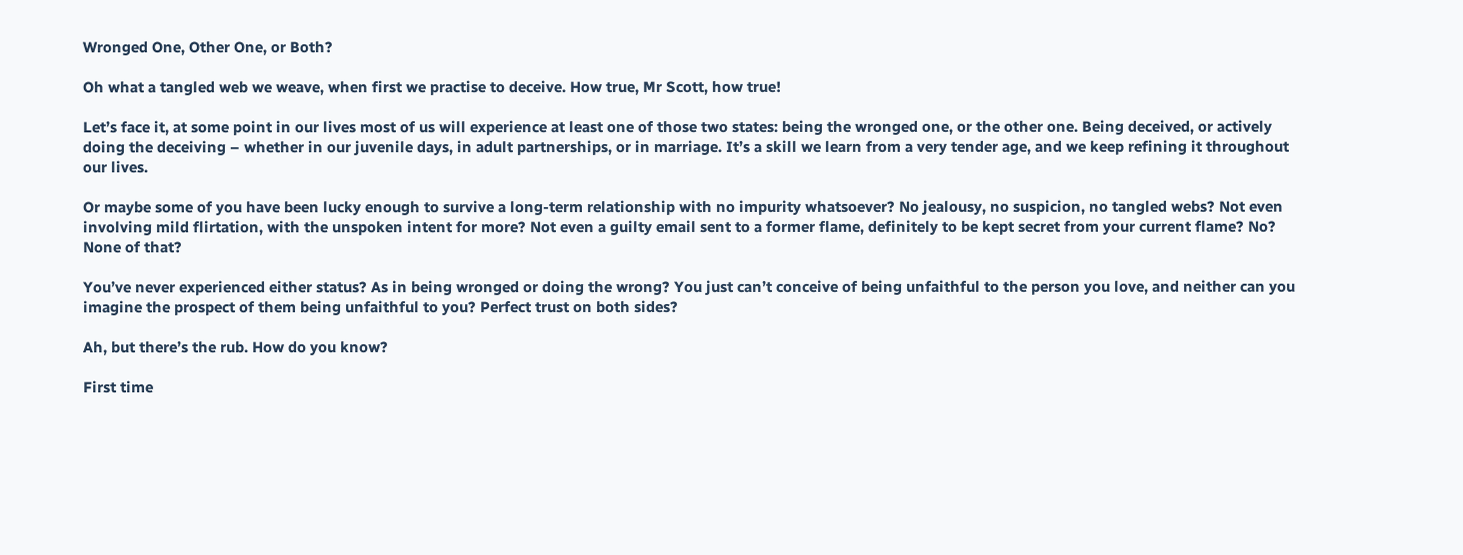Wronged One, Other One, or Both?

Oh what a tangled web we weave, when first we practise to deceive. How true, Mr Scott, how true!

Let’s face it, at some point in our lives most of us will experience at least one of those two states: being the wronged one, or the other one. Being deceived, or actively doing the deceiving – whether in our juvenile days, in adult partnerships, or in marriage. It’s a skill we learn from a very tender age, and we keep refining it throughout our lives.

Or maybe some of you have been lucky enough to survive a long-term relationship with no impurity whatsoever? No jealousy, no suspicion, no tangled webs? Not even involving mild flirtation, with the unspoken intent for more? Not even a guilty email sent to a former flame, definitely to be kept secret from your current flame? No? None of that?

You’ve never experienced either status? As in being wronged or doing the wrong? You just can’t conceive of being unfaithful to the person you love, and neither can you imagine the prospect of them being unfaithful to you? Perfect trust on both sides?

Ah, but there’s the rub. How do you know?

First time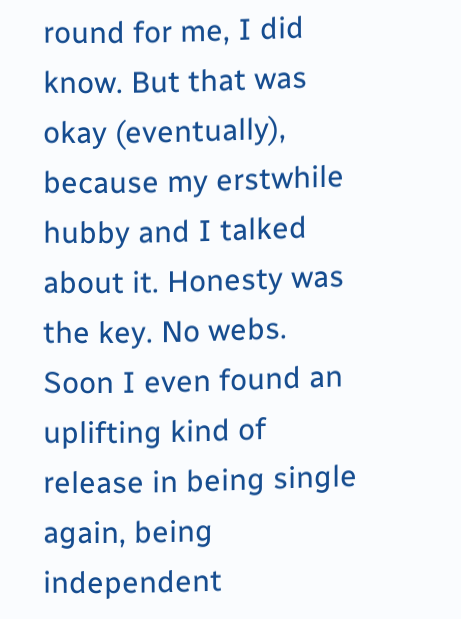round for me, I did know. But that was okay (eventually), because my erstwhile hubby and I talked about it. Honesty was the key. No webs. Soon I even found an uplifting kind of release in being single again, being independent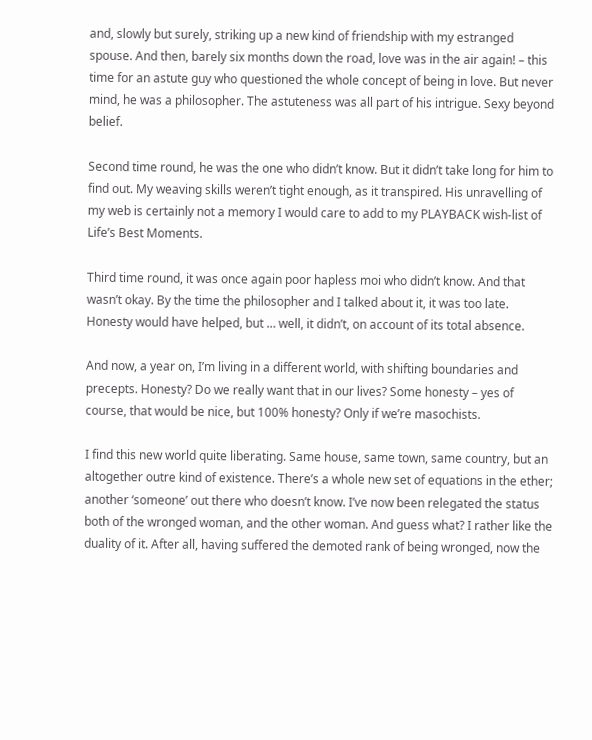and, slowly but surely, striking up a new kind of friendship with my estranged spouse. And then, barely six months down the road, love was in the air again! – this time for an astute guy who questioned the whole concept of being in love. But never mind, he was a philosopher. The astuteness was all part of his intrigue. Sexy beyond belief.

Second time round, he was the one who didn’t know. But it didn’t take long for him to find out. My weaving skills weren’t tight enough, as it transpired. His unravelling of my web is certainly not a memory I would care to add to my PLAYBACK wish-list of Life’s Best Moments.

Third time round, it was once again poor hapless moi who didn’t know. And that wasn’t okay. By the time the philosopher and I talked about it, it was too late. Honesty would have helped, but … well, it didn’t, on account of its total absence.

And now, a year on, I’m living in a different world, with shifting boundaries and precepts. Honesty? Do we really want that in our lives? Some honesty – yes of course, that would be nice, but 100% honesty? Only if we’re masochists.

I find this new world quite liberating. Same house, same town, same country, but an altogether outre kind of existence. There’s a whole new set of equations in the ether; another ‘someone’ out there who doesn’t know. I’ve now been relegated the status both of the wronged woman, and the other woman. And guess what? I rather like the duality of it. After all, having suffered the demoted rank of being wronged, now the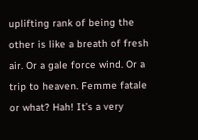uplifting rank of being the other is like a breath of fresh air. Or a gale force wind. Or a trip to heaven. Femme fatale or what? Hah! It’s a very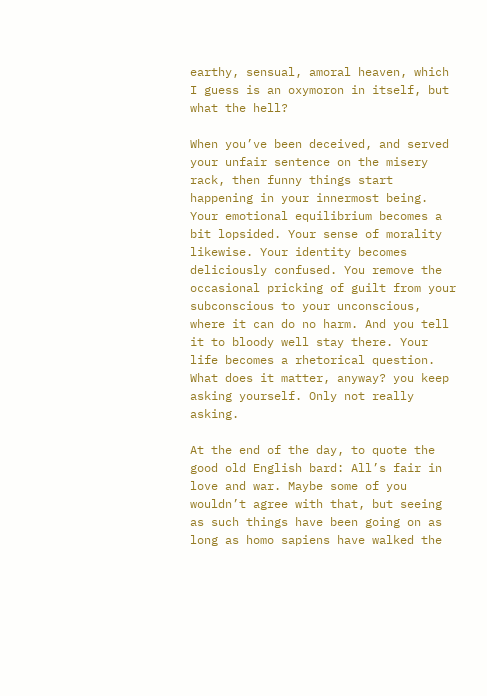earthy, sensual, amoral heaven, which I guess is an oxymoron in itself, but what the hell?

When you’ve been deceived, and served your unfair sentence on the misery rack, then funny things start happening in your innermost being. Your emotional equilibrium becomes a bit lopsided. Your sense of morality likewise. Your identity becomes deliciously confused. You remove the occasional pricking of guilt from your subconscious to your unconscious, where it can do no harm. And you tell it to bloody well stay there. Your life becomes a rhetorical question. What does it matter, anyway? you keep asking yourself. Only not really asking.

At the end of the day, to quote the good old English bard: All’s fair in love and war. Maybe some of you wouldn’t agree with that, but seeing as such things have been going on as long as homo sapiens have walked the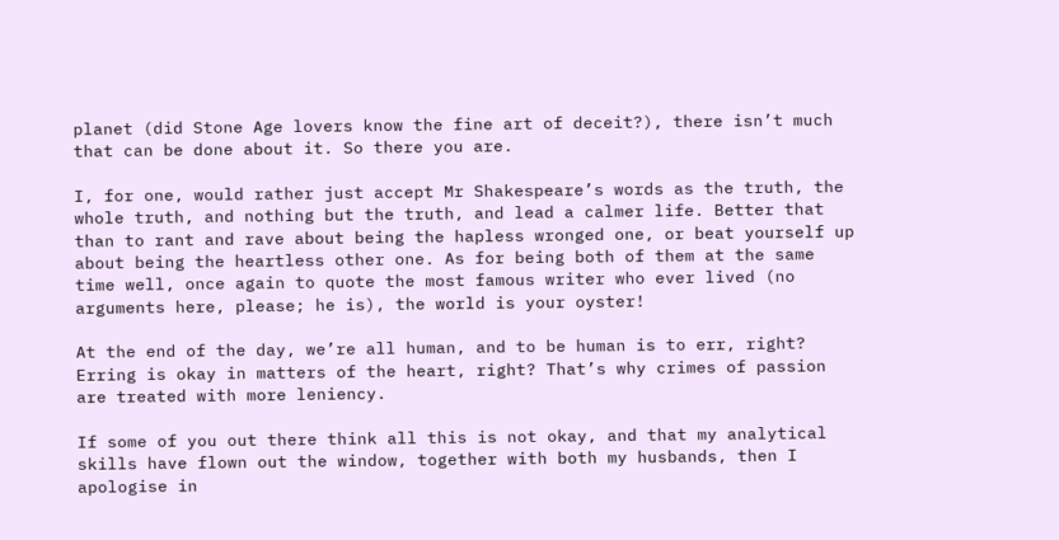planet (did Stone Age lovers know the fine art of deceit?), there isn’t much that can be done about it. So there you are.

I, for one, would rather just accept Mr Shakespeare’s words as the truth, the whole truth, and nothing but the truth, and lead a calmer life. Better that than to rant and rave about being the hapless wronged one, or beat yourself up about being the heartless other one. As for being both of them at the same time well, once again to quote the most famous writer who ever lived (no arguments here, please; he is), the world is your oyster!

At the end of the day, we’re all human, and to be human is to err, right? Erring is okay in matters of the heart, right? That’s why crimes of passion are treated with more leniency.

If some of you out there think all this is not okay, and that my analytical skills have flown out the window, together with both my husbands, then I apologise in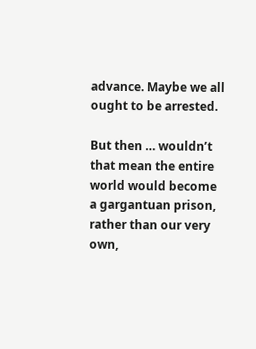advance. Maybe we all ought to be arrested.

But then … wouldn’t that mean the entire world would become a gargantuan prison, rather than our very own,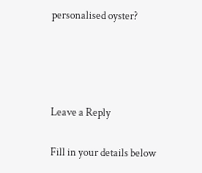personalised oyster?




Leave a Reply

Fill in your details below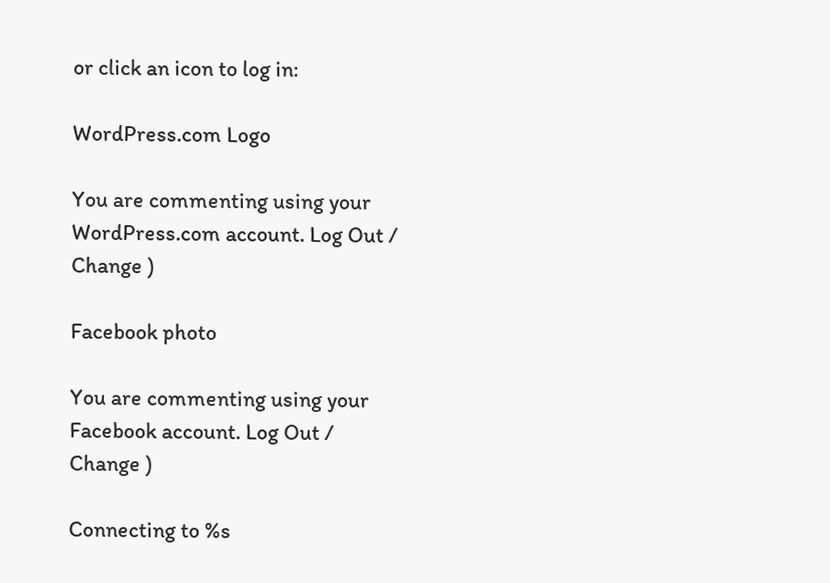or click an icon to log in:

WordPress.com Logo

You are commenting using your WordPress.com account. Log Out /  Change )

Facebook photo

You are commenting using your Facebook account. Log Out /  Change )

Connecting to %s